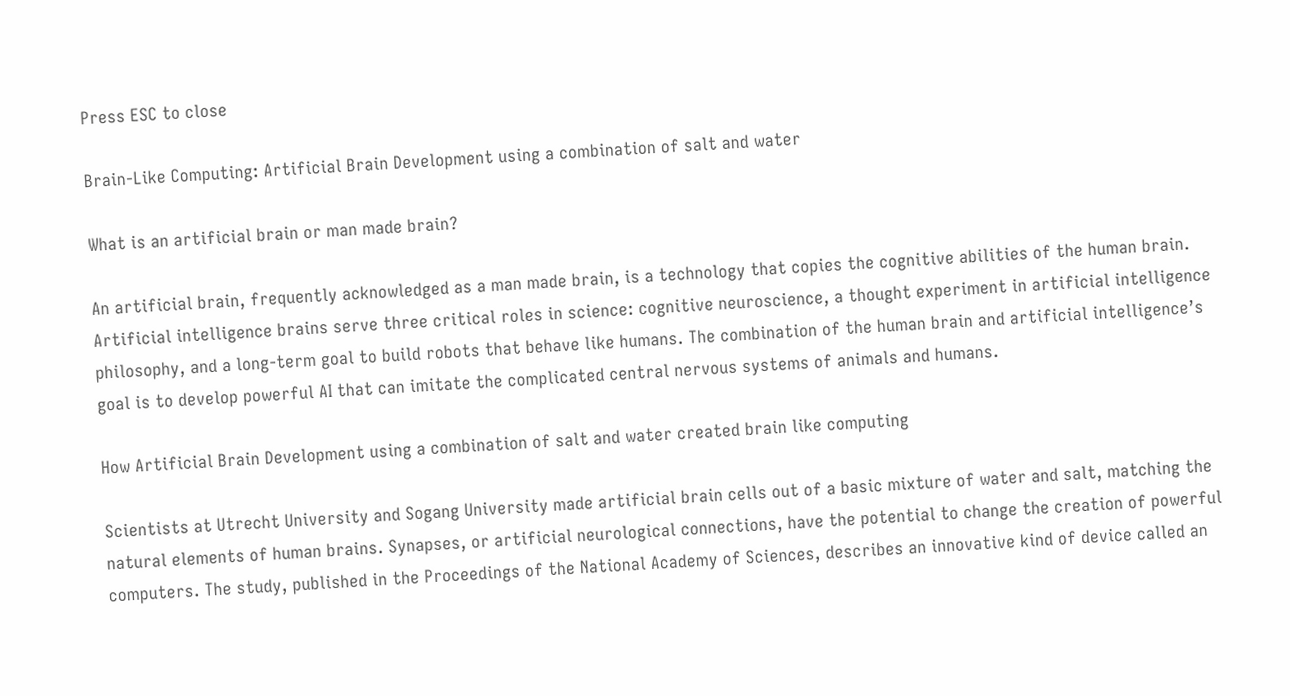Press ESC to close

Brain-Like Computing: Artificial Brain Development using a combination of salt and water

What is an artificial brain or man made brain?

An artificial brain, frequently acknowledged as a man made brain, is a technology that copies the cognitive abilities of the human brain. Artificial intelligence brains serve three critical roles in science: cognitive neuroscience, a thought experiment in artificial intelligence philosophy, and a long-term goal to build robots that behave like humans. The combination of the human brain and artificial intelligence’s goal is to develop powerful AI that can imitate the complicated central nervous systems of animals and humans.

How Artificial Brain Development using a combination of salt and water created brain like computing

Scientists at Utrecht University and Sogang University made artificial brain cells out of a basic mixture of water and salt, matching the natural elements of human brains. Synapses, or artificial neurological connections, have the potential to change the creation of powerful computers. The study, published in the Proceedings of the National Academy of Sciences, describes an innovative kind of device called an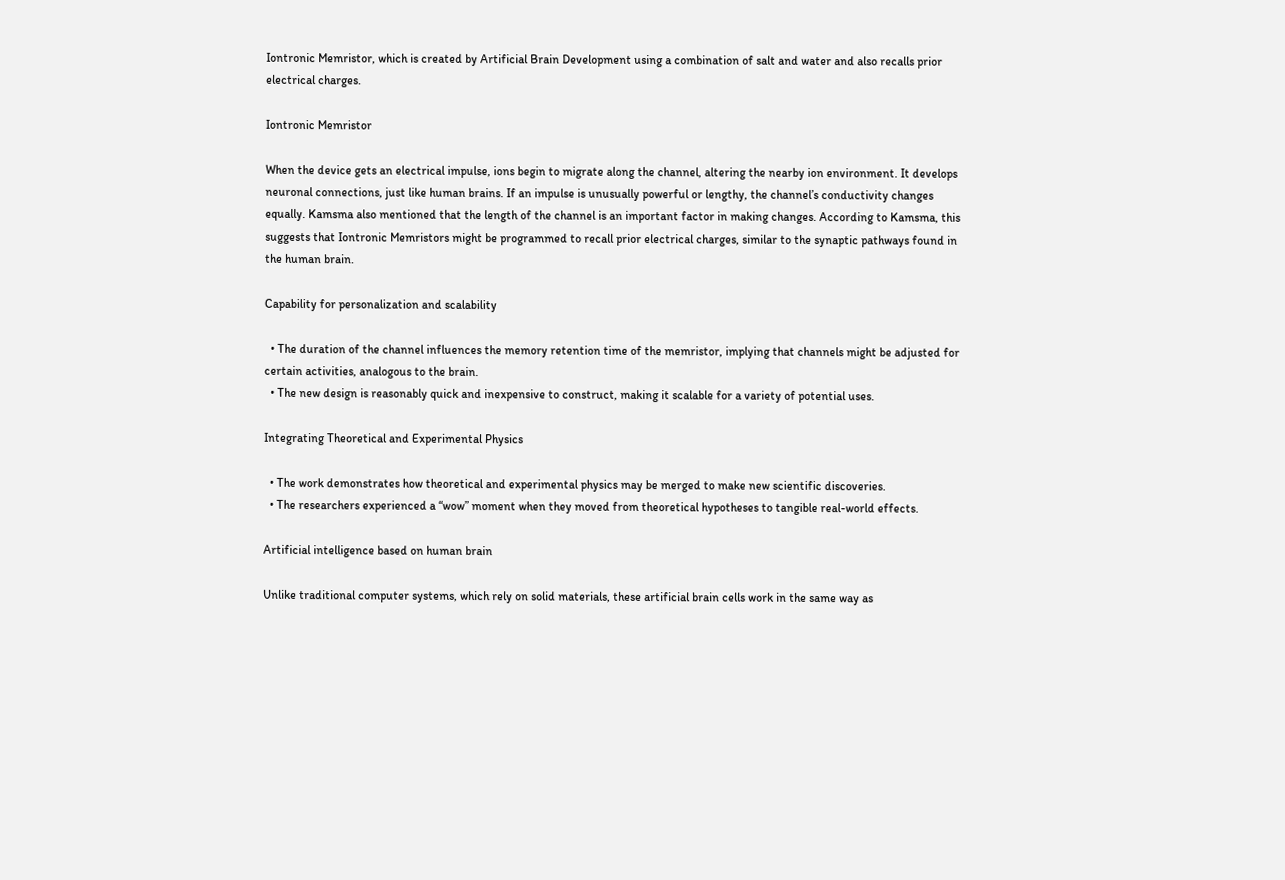Iontronic Memristor, which is created by Artificial Brain Development using a combination of salt and water and also recalls prior electrical charges.

Iontronic Memristor

When the device gets an electrical impulse, ions begin to migrate along the channel, altering the nearby ion environment. It develops neuronal connections, just like human brains. If an impulse is unusually powerful or lengthy, the channel’s conductivity changes equally. Kamsma also mentioned that the length of the channel is an important factor in making changes. According to Kamsma, this suggests that Iontronic Memristors might be programmed to recall prior electrical charges, similar to the synaptic pathways found in the human brain.

Capability for personalization and scalability

  • The duration of the channel influences the memory retention time of the memristor, implying that channels might be adjusted for certain activities, analogous to the brain.
  • The new design is reasonably quick and inexpensive to construct, making it scalable for a variety of potential uses.

Integrating Theoretical and Experimental Physics

  • The work demonstrates how theoretical and experimental physics may be merged to make new scientific discoveries.
  • The researchers experienced a “wow” moment when they moved from theoretical hypotheses to tangible real-world effects.

Artificial intelligence based on human brain

Unlike traditional computer systems, which rely on solid materials, these artificial brain cells work in the same way as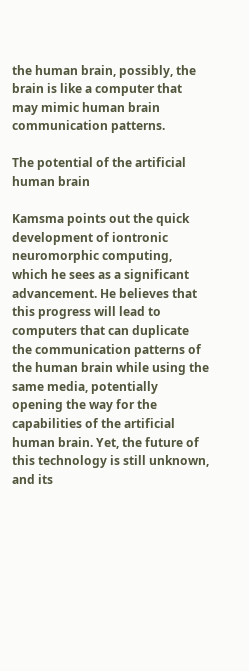the human brain, possibly, the brain is like a computer that may mimic human brain communication patterns.

The potential of the artificial human brain

Kamsma points out the quick development of iontronic neuromorphic computing, which he sees as a significant advancement. He believes that this progress will lead to computers that can duplicate the communication patterns of the human brain while using the same media, potentially opening the way for the capabilities of the artificial human brain. Yet, the future of this technology is still unknown, and its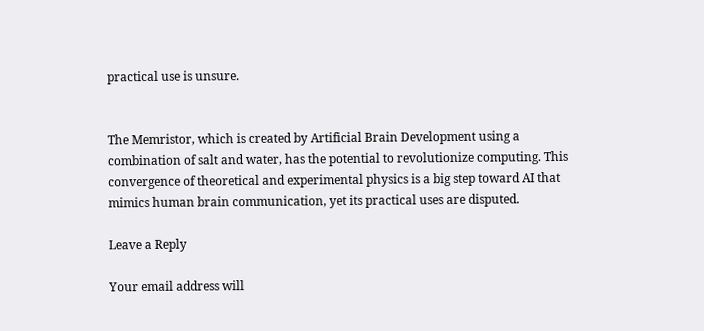practical use is unsure.


The Memristor, which is created by Artificial Brain Development using a combination of salt and water, has the potential to revolutionize computing. This convergence of theoretical and experimental physics is a big step toward AI that mimics human brain communication, yet its practical uses are disputed.

Leave a Reply

Your email address will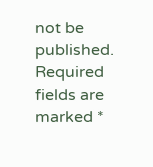not be published. Required fields are marked *